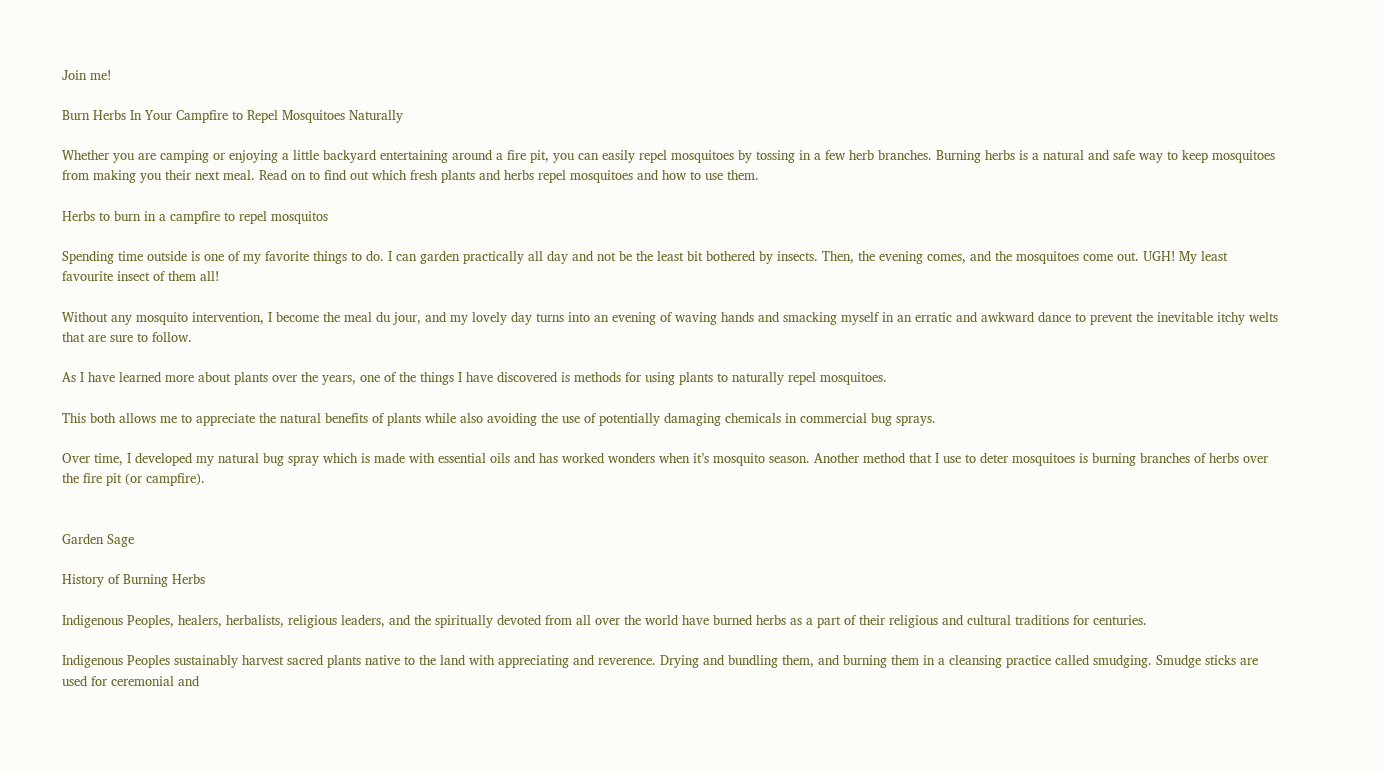Join me!

Burn Herbs In Your Campfire to Repel Mosquitoes Naturally

Whether you are camping or enjoying a little backyard entertaining around a fire pit, you can easily repel mosquitoes by tossing in a few herb branches. Burning herbs is a natural and safe way to keep mosquitoes from making you their next meal. Read on to find out which fresh plants and herbs repel mosquitoes and how to use them.

Herbs to burn in a campfire to repel mosquitos

Spending time outside is one of my favorite things to do. I can garden practically all day and not be the least bit bothered by insects. Then, the evening comes, and the mosquitoes come out. UGH! My least favourite insect of them all!

Without any mosquito intervention, I become the meal du jour, and my lovely day turns into an evening of waving hands and smacking myself in an erratic and awkward dance to prevent the inevitable itchy welts that are sure to follow.

As I have learned more about plants over the years, one of the things I have discovered is methods for using plants to naturally repel mosquitoes.

This both allows me to appreciate the natural benefits of plants while also avoiding the use of potentially damaging chemicals in commercial bug sprays.

Over time, I developed my natural bug spray which is made with essential oils and has worked wonders when it’s mosquito season. Another method that I use to deter mosquitoes is burning branches of herbs over the fire pit (or campfire).


Garden Sage

History of Burning Herbs

Indigenous Peoples, healers, herbalists, religious leaders, and the spiritually devoted from all over the world have burned herbs as a part of their religious and cultural traditions for centuries.

Indigenous Peoples sustainably harvest sacred plants native to the land with appreciating and reverence. Drying and bundling them, and burning them in a cleansing practice called smudging. Smudge sticks are used for ceremonial and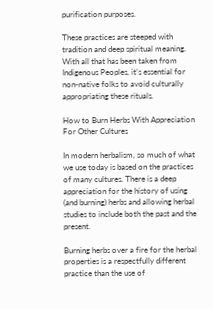purification purposes.

These practices are steeped with tradition and deep spiritual meaning. With all that has been taken from Indigenous Peoples, it’s essential for non-native folks to avoid culturally appropriating these rituals.

How to Burn Herbs With Appreciation For Other Cultures

In modern herbalism, so much of what we use today is based on the practices of many cultures. There is a deep appreciation for the history of using (and burning) herbs and allowing herbal studies to include both the past and the present.

Burning herbs over a fire for the herbal properties is a respectfully different practice than the use of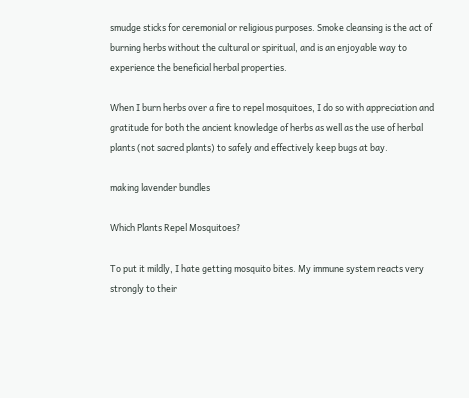smudge sticks for ceremonial or religious purposes. Smoke cleansing is the act of burning herbs without the cultural or spiritual, and is an enjoyable way to experience the beneficial herbal properties.

When I burn herbs over a fire to repel mosquitoes, I do so with appreciation and gratitude for both the ancient knowledge of herbs as well as the use of herbal plants (not sacred plants) to safely and effectively keep bugs at bay.

making lavender bundles

Which Plants Repel Mosquitoes?

To put it mildly, I hate getting mosquito bites. My immune system reacts very strongly to their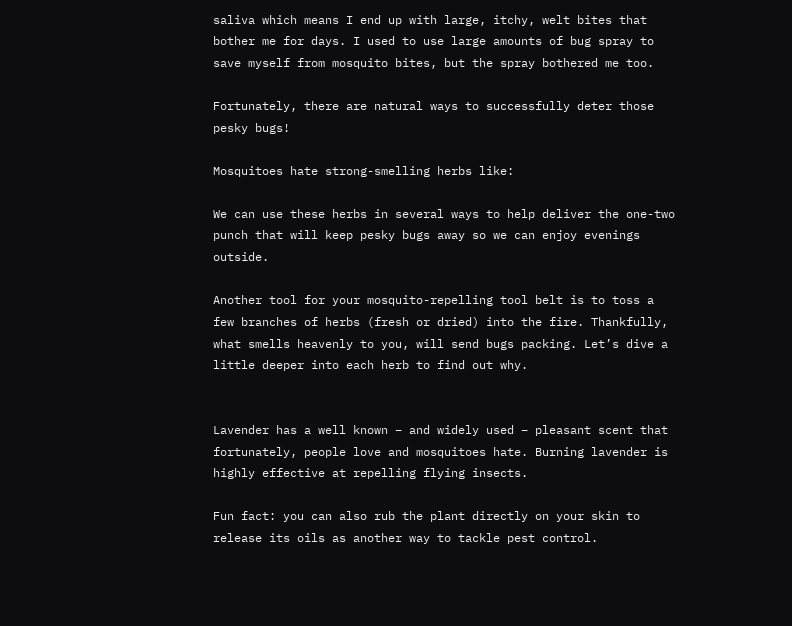saliva which means I end up with large, itchy, welt bites that bother me for days. I used to use large amounts of bug spray to save myself from mosquito bites, but the spray bothered me too.

Fortunately, there are natural ways to successfully deter those pesky bugs!

Mosquitoes hate strong-smelling herbs like:

We can use these herbs in several ways to help deliver the one-two punch that will keep pesky bugs away so we can enjoy evenings outside.

Another tool for your mosquito-repelling tool belt is to toss a few branches of herbs (fresh or dried) into the fire. Thankfully, what smells heavenly to you, will send bugs packing. Let’s dive a little deeper into each herb to find out why.


Lavender has a well known – and widely used – pleasant scent that fortunately, people love and mosquitoes hate. Burning lavender is highly effective at repelling flying insects.

Fun fact: you can also rub the plant directly on your skin to release its oils as another way to tackle pest control.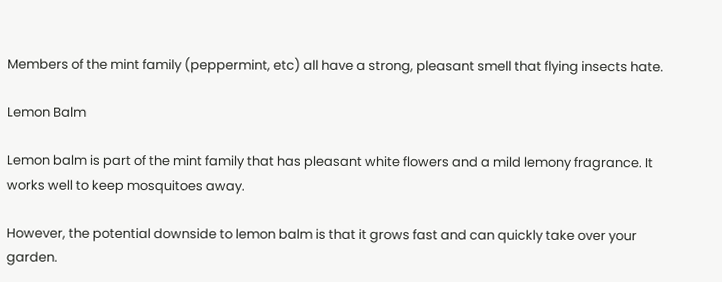Members of the mint family (peppermint, etc) all have a strong, pleasant smell that flying insects hate.

Lemon Balm

Lemon balm is part of the mint family that has pleasant white flowers and a mild lemony fragrance. It works well to keep mosquitoes away.

However, the potential downside to lemon balm is that it grows fast and can quickly take over your garden.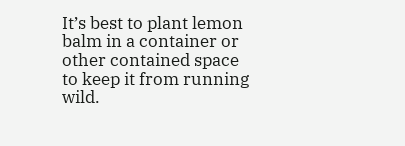It’s best to plant lemon balm in a container or other contained space to keep it from running wild.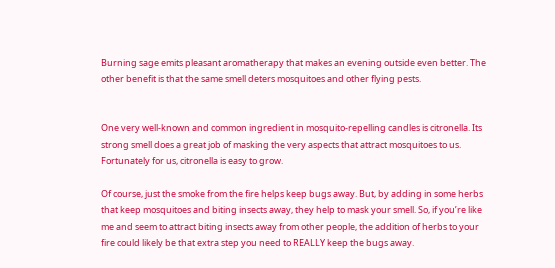Burning sage emits pleasant aromatherapy that makes an evening outside even better. The other benefit is that the same smell deters mosquitoes and other flying pests.


One very well-known and common ingredient in mosquito-repelling candles is citronella. Its strong smell does a great job of masking the very aspects that attract mosquitoes to us. Fortunately for us, citronella is easy to grow.

Of course, just the smoke from the fire helps keep bugs away. But, by adding in some herbs that keep mosquitoes and biting insects away, they help to mask your smell. So, if you’re like me and seem to attract biting insects away from other people, the addition of herbs to your fire could likely be that extra step you need to REALLY keep the bugs away.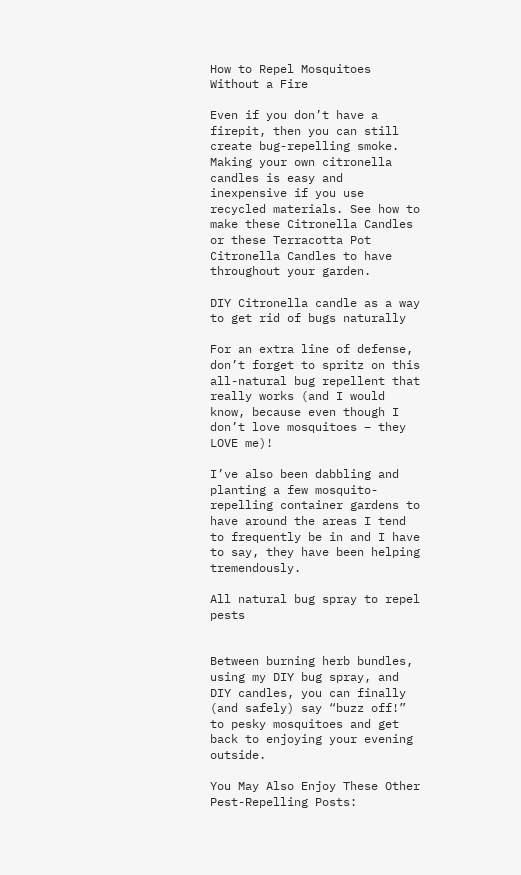How to Repel Mosquitoes Without a Fire

Even if you don’t have a firepit, then you can still create bug-repelling smoke. Making your own citronella candles is easy and inexpensive if you use recycled materials. See how to make these Citronella Candles or these Terracotta Pot Citronella Candles to have throughout your garden.

DIY Citronella candle as a way to get rid of bugs naturally

For an extra line of defense, don’t forget to spritz on this all-natural bug repellent that really works (and I would know, because even though I don’t love mosquitoes – they LOVE me)!

I’ve also been dabbling and planting a few mosquito-repelling container gardens to have around the areas I tend to frequently be in and I have to say, they have been helping tremendously.

All natural bug spray to repel pests


Between burning herb bundles, using my DIY bug spray, and DIY candles, you can finally (and safely) say “buzz off!” to pesky mosquitoes and get back to enjoying your evening outside.

You May Also Enjoy These Other Pest-Repelling Posts: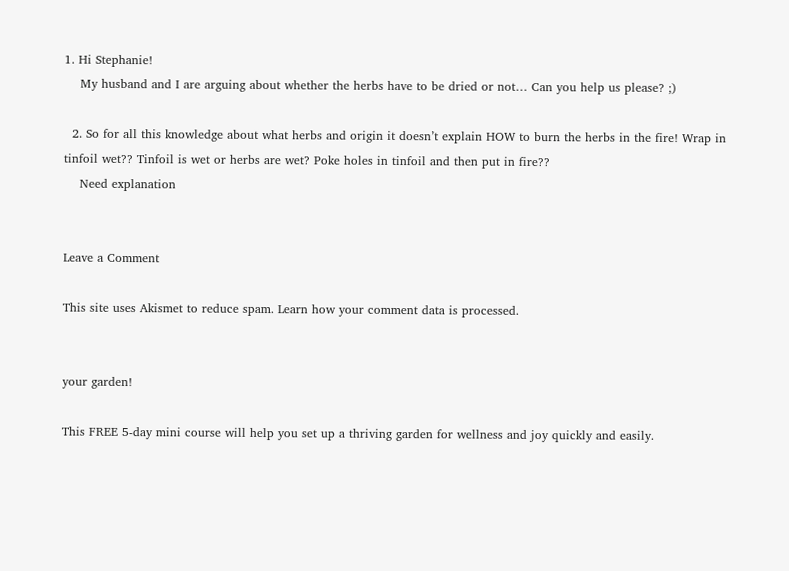1. Hi Stephanie!
    My husband and I are arguing about whether the herbs have to be dried or not… Can you help us please? ;)

  2. So for all this knowledge about what herbs and origin it doesn’t explain HOW to burn the herbs in the fire! Wrap in tinfoil wet?? Tinfoil is wet or herbs are wet? Poke holes in tinfoil and then put in fire??
    Need explanation


Leave a Comment

This site uses Akismet to reduce spam. Learn how your comment data is processed.


your garden!

This FREE 5-day mini course will help you set up a thriving garden for wellness and joy quickly and easily.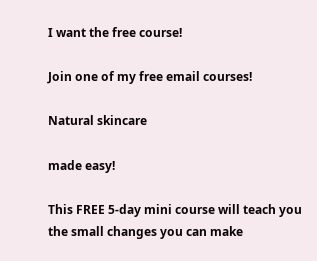I want the free course!

Join one of my free email courses!

Natural skincare

made easy!

This FREE 5-day mini course will teach you the small changes you can make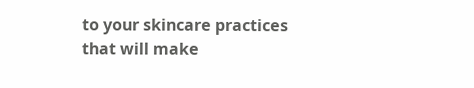to your skincare practices that will make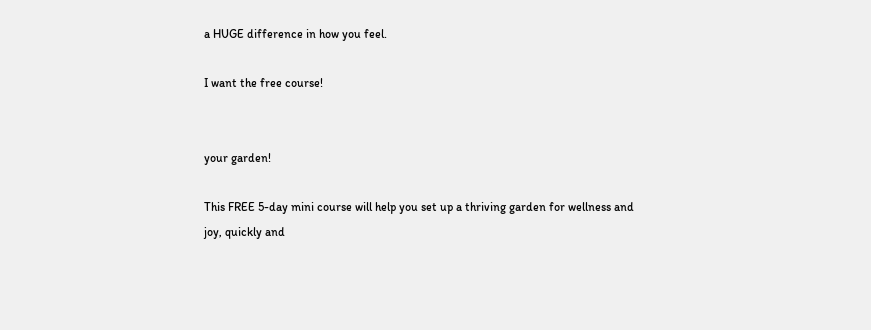a HUGE difference in how you feel.

I want the free course!


your garden!

This FREE 5-day mini course will help you set up a thriving garden for wellness and joy, quickly and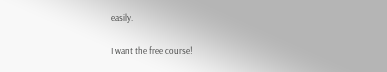easily.

I want the free course!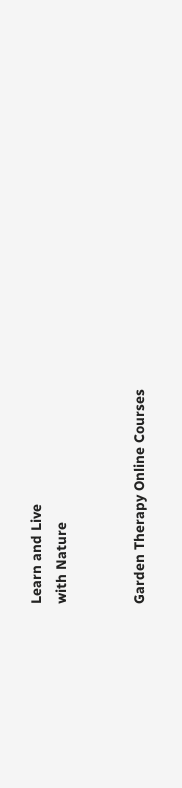Learn and Live
with Nature


Garden Therapy Online Courses